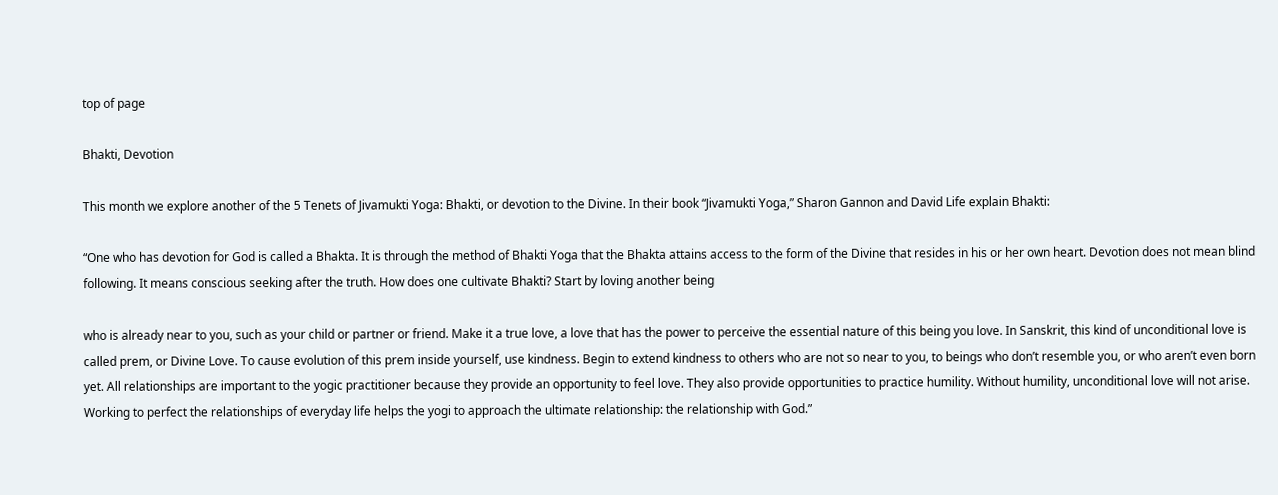top of page

Bhakti, Devotion

This month we explore another of the 5 Tenets of Jivamukti Yoga: Bhakti, or devotion to the Divine. In their book “Jivamukti Yoga,” Sharon Gannon and David Life explain Bhakti:

“One who has devotion for God is called a Bhakta. It is through the method of Bhakti Yoga that the Bhakta attains access to the form of the Divine that resides in his or her own heart. Devotion does not mean blind following. It means conscious seeking after the truth. How does one cultivate Bhakti? Start by loving another being

who is already near to you, such as your child or partner or friend. Make it a true love, a love that has the power to perceive the essential nature of this being you love. In Sanskrit, this kind of unconditional love is called prem, or Divine Love. To cause evolution of this prem inside yourself, use kindness. Begin to extend kindness to others who are not so near to you, to beings who don’t resemble you, or who aren’t even born yet. All relationships are important to the yogic practitioner because they provide an opportunity to feel love. They also provide opportunities to practice humility. Without humility, unconditional love will not arise. Working to perfect the relationships of everyday life helps the yogi to approach the ultimate relationship: the relationship with God.”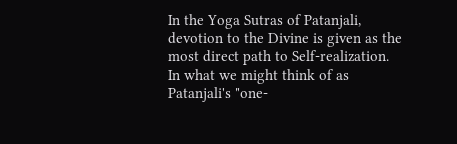In the Yoga Sutras of Patanjali, devotion to the Divine is given as the most direct path to Self-realization. In what we might think of as Patanjali's "one-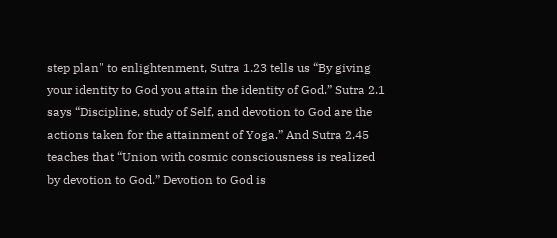step plan" to enlightenment, Sutra 1.23 tells us “By giving your identity to God you attain the identity of God.” Sutra 2.1 says “Discipline, study of Self, and devotion to God are the actions taken for the attainment of Yoga.” And Sutra 2.45 teaches that “Union with cosmic consciousness is realized by devotion to God.” Devotion to God is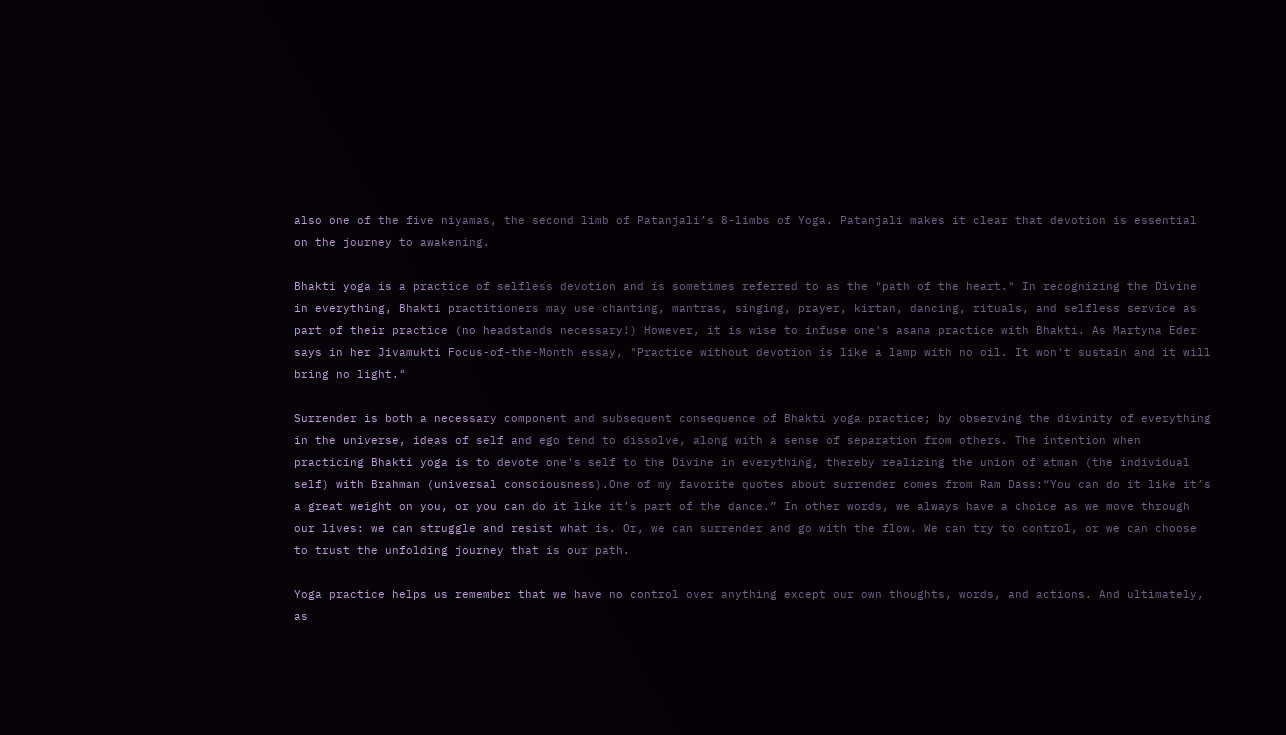also one of the five niyamas, the second limb of Patanjali’s 8-limbs of Yoga. Patanjali makes it clear that devotion is essential on the journey to awakening.

Bhakti yoga is a practice of selfless devotion and is sometimes referred to as the "path of the heart." In recognizing the Divine in everything, Bhakti practitioners may use chanting, mantras, singing, prayer, kirtan, dancing, rituals, and selfless service as part of their practice (no headstands necessary!) However, it is wise to infuse one's asana practice with Bhakti. As Martyna Eder says in her Jivamukti Focus-of-the-Month essay, "Practice without devotion is like a lamp with no oil. It won't sustain and it will bring no light."

Surrender is both a necessary component and subsequent consequence of Bhakti yoga practice; by observing the divinity of everything in the universe, ideas of self and ego tend to dissolve, along with a sense of separation from others. The intention when practicing Bhakti yoga is to devote one's self to the Divine in everything, thereby realizing the union of atman (the individual self) with Brahman (universal consciousness).One of my favorite quotes about surrender comes from Ram Dass:“You can do it like it’s a great weight on you, or you can do it like it’s part of the dance.” In other words, we always have a choice as we move through our lives: we can struggle and resist what is. Or, we can surrender and go with the flow. We can try to control, or we can choose to trust the unfolding journey that is our path.

Yoga practice helps us remember that we have no control over anything except our own thoughts, words, and actions. And ultimately, as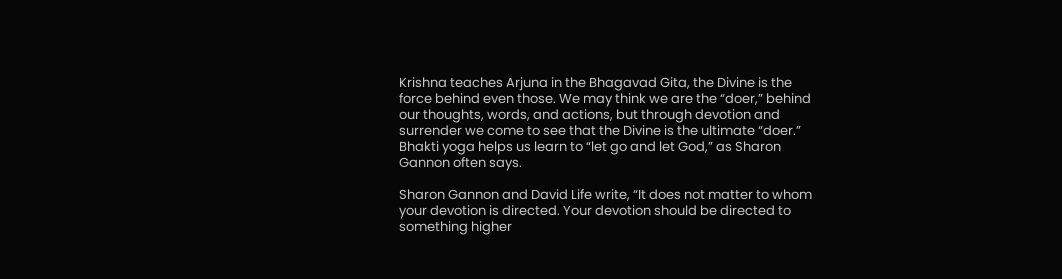Krishna teaches Arjuna in the Bhagavad Gita, the Divine is the force behind even those. We may think we are the “doer,” behind our thoughts, words, and actions, but through devotion and surrender we come to see that the Divine is the ultimate “doer.” Bhakti yoga helps us learn to “let go and let God,” as Sharon Gannon often says.

Sharon Gannon and David Life write, “It does not matter to whom your devotion is directed. Your devotion should be directed to something higher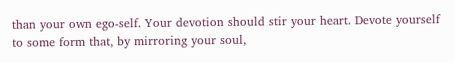than your own ego-self. Your devotion should stir your heart. Devote yourself to some form that, by mirroring your soul,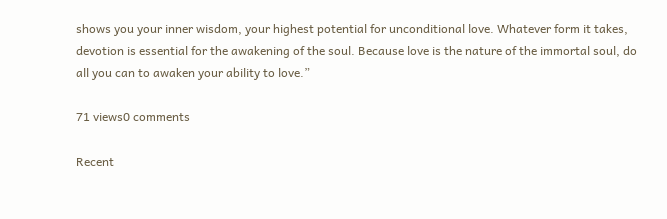shows you your inner wisdom, your highest potential for unconditional love. Whatever form it takes, devotion is essential for the awakening of the soul. Because love is the nature of the immortal soul, do all you can to awaken your ability to love.”

71 views0 comments

Recent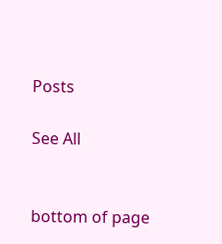Posts

See All


bottom of page